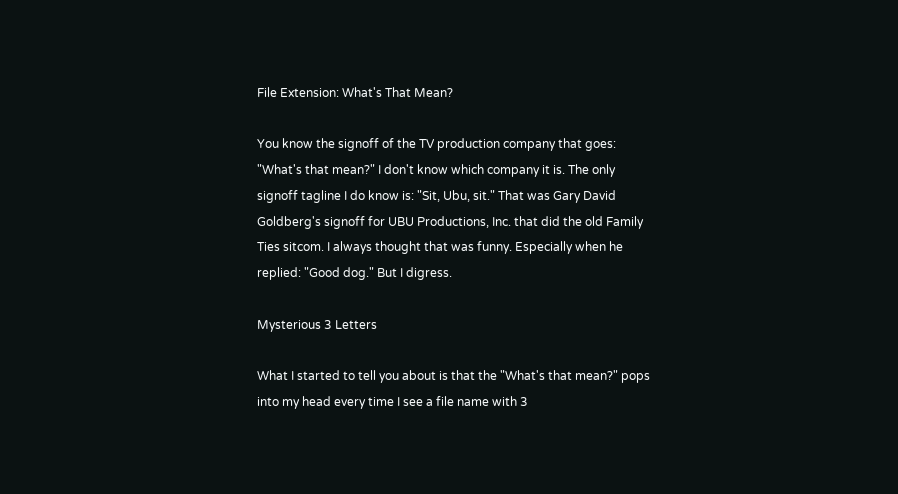File Extension: What's That Mean?

You know the signoff of the TV production company that goes: "What's that mean?" I don't know which company it is. The only signoff tagline I do know is: "Sit, Ubu, sit." That was Gary David Goldberg's signoff for UBU Productions, Inc. that did the old Family Ties sitcom. I always thought that was funny. Especially when he replied: "Good dog." But I digress.

Mysterious 3 Letters

What I started to tell you about is that the "What's that mean?" pops into my head every time I see a file name with 3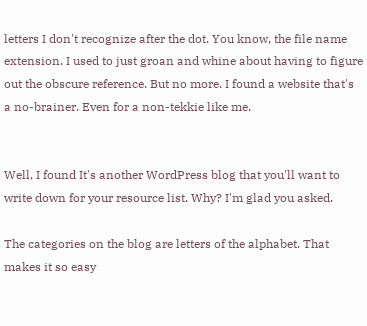letters I don't recognize after the dot. You know, the file name extension. I used to just groan and whine about having to figure out the obscure reference. But no more. I found a website that's a no-brainer. Even for a non-tekkie like me.


Well, I found It's another WordPress blog that you'll want to write down for your resource list. Why? I'm glad you asked.

The categories on the blog are letters of the alphabet. That makes it so easy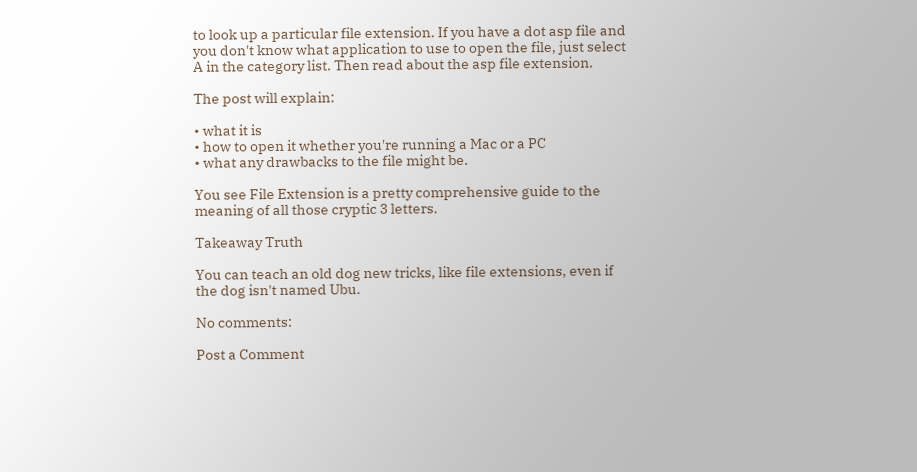to look up a particular file extension. If you have a dot asp file and you don't know what application to use to open the file, just select A in the category list. Then read about the asp file extension.

The post will explain:

• what it is
• how to open it whether you're running a Mac or a PC
• what any drawbacks to the file might be.

You see File Extension is a pretty comprehensive guide to the meaning of all those cryptic 3 letters.

Takeaway Truth

You can teach an old dog new tricks, like file extensions, even if the dog isn't named Ubu.

No comments:

Post a Comment